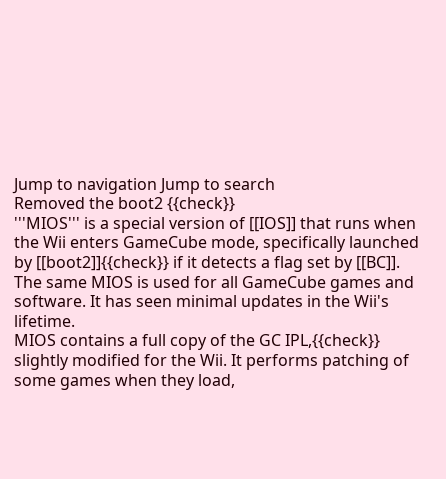Jump to navigation Jump to search
Removed the boot2 {{check}}
'''MIOS''' is a special version of [[IOS]] that runs when the Wii enters GameCube mode, specifically launched by [[boot2]]{{check}} if it detects a flag set by [[BC]]. The same MIOS is used for all GameCube games and software. It has seen minimal updates in the Wii's lifetime.
MIOS contains a full copy of the GC IPL,{{check}} slightly modified for the Wii. It performs patching of some games when they load,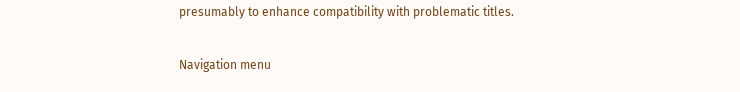presumably to enhance compatibility with problematic titles.

Navigation menu